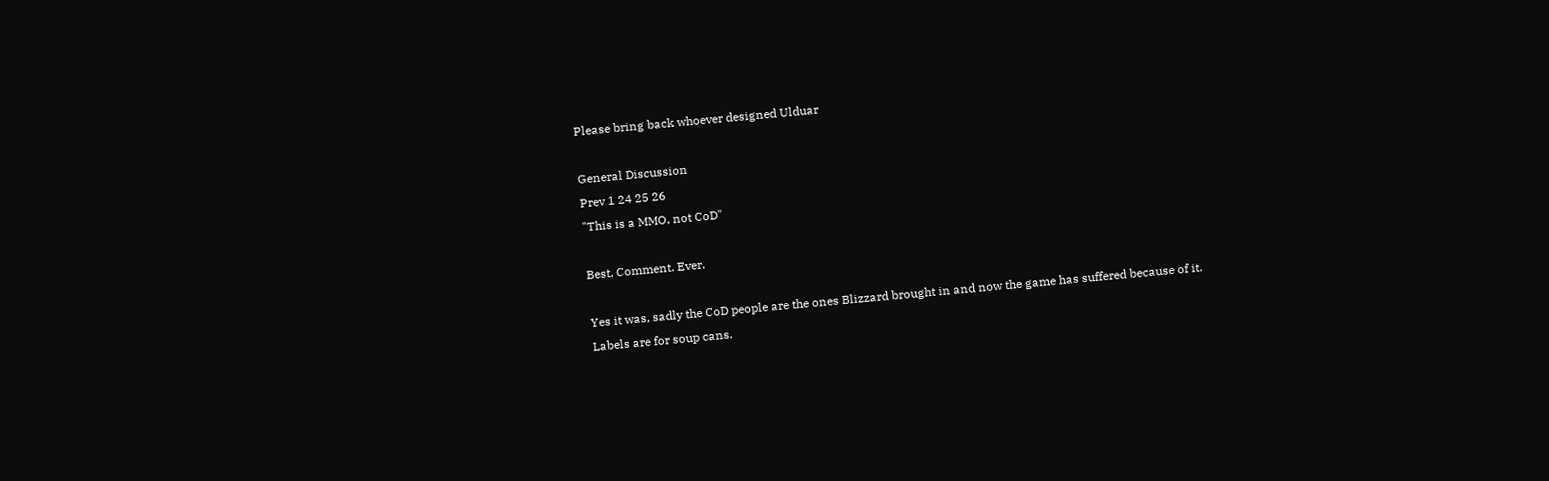Please bring back whoever designed Ulduar

General Discussion
Prev 1 24 25 26
"This is a MMO, not CoD"

Best. Comment. Ever.

Yes it was, sadly the CoD people are the ones Blizzard brought in and now the game has suffered because of it.
Labels are for soup cans.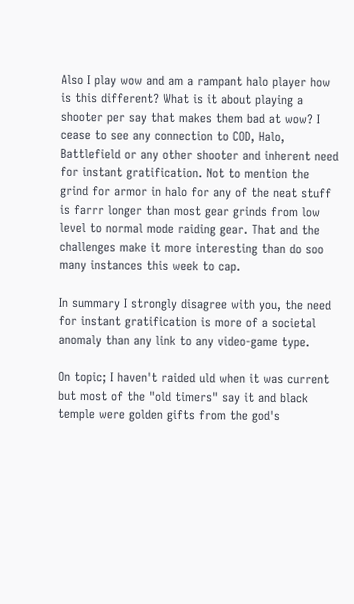Also I play wow and am a rampant halo player how is this different? What is it about playing a shooter per say that makes them bad at wow? I cease to see any connection to COD, Halo, Battlefield or any other shooter and inherent need for instant gratification. Not to mention the grind for armor in halo for any of the neat stuff is farrr longer than most gear grinds from low level to normal mode raiding gear. That and the challenges make it more interesting than do soo many instances this week to cap.

In summary I strongly disagree with you, the need for instant gratification is more of a societal anomaly than any link to any video-game type.

On topic; I haven't raided uld when it was current but most of the "old timers" say it and black temple were golden gifts from the god's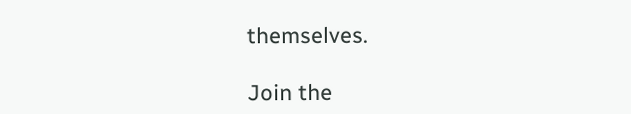themselves.

Join the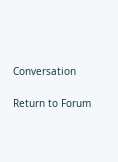Conversation

Return to Forum